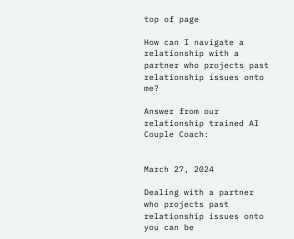top of page

How can I navigate a relationship with a partner who projects past relationship issues onto me?

Answer from our relationship trained AI Couple Coach:


March 27, 2024

Dealing with a partner who projects past relationship issues onto you can be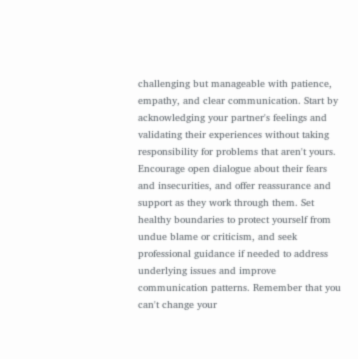challenging but manageable with patience, empathy, and clear communication. Start by acknowledging your partner's feelings and validating their experiences without taking responsibility for problems that aren't yours. Encourage open dialogue about their fears and insecurities, and offer reassurance and support as they work through them. Set healthy boundaries to protect yourself from undue blame or criticism, and seek professional guidance if needed to address underlying issues and improve communication patterns. Remember that you can't change your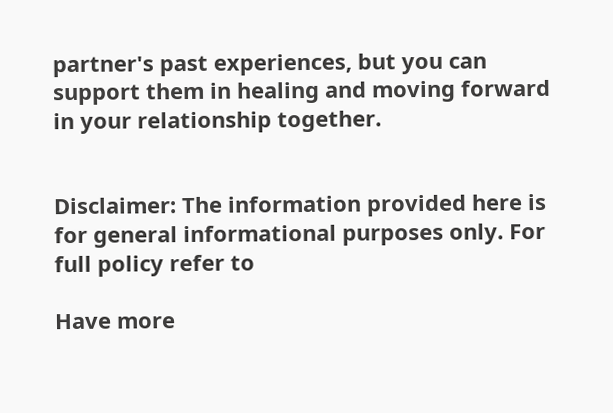partner's past experiences, but you can support them in healing and moving forward in your relationship together.


Disclaimer: The information provided here is for general informational purposes only. For full policy refer to

Have more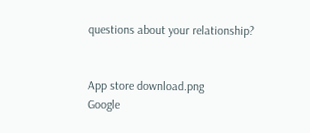questions about your relationship?


App store download.png
Google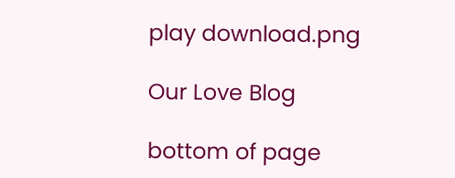play download.png

Our Love Blog

bottom of page